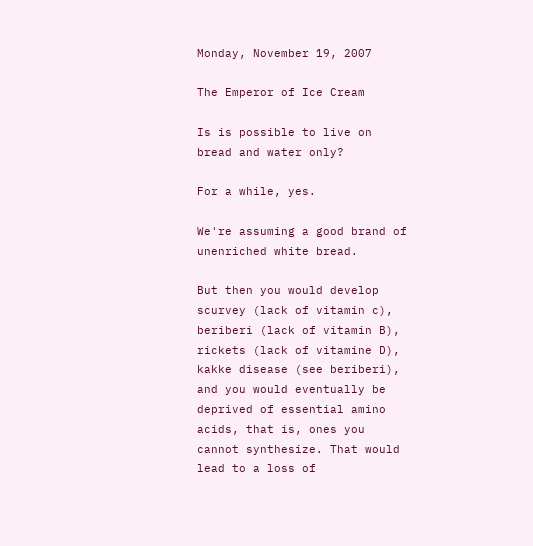Monday, November 19, 2007

The Emperor of Ice Cream

Is is possible to live on bread and water only?

For a while, yes.

We're assuming a good brand of unenriched white bread.

But then you would develop scurvey (lack of vitamin c), beriberi (lack of vitamin B), rickets (lack of vitamine D), kakke disease (see beriberi), and you would eventually be deprived of essential amino acids, that is, ones you cannot synthesize. That would lead to a loss of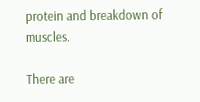protein and breakdown of muscles.

There are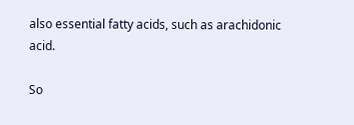also essential fatty acids, such as arachidonic acid.

So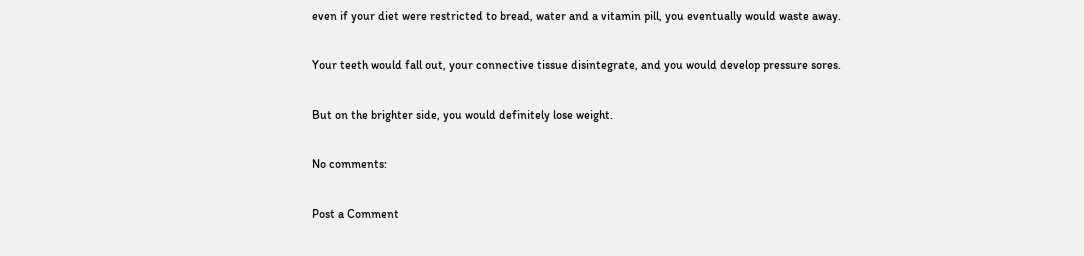even if your diet were restricted to bread, water and a vitamin pill, you eventually would waste away.

Your teeth would fall out, your connective tissue disintegrate, and you would develop pressure sores.

But on the brighter side, you would definitely lose weight.

No comments:

Post a Comment